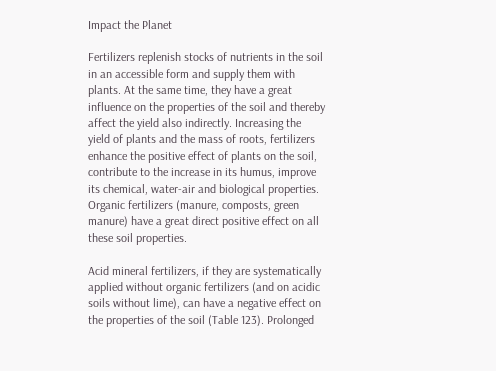Impact the Planet

Fertilizers replenish stocks of nutrients in the soil in an accessible form and supply them with plants. At the same time, they have a great influence on the properties of the soil and thereby affect the yield also indirectly. Increasing the yield of plants and the mass of roots, fertilizers enhance the positive effect of plants on the soil, contribute to the increase in its humus, improve its chemical, water-air and biological properties. Organic fertilizers (manure, composts, green manure) have a great direct positive effect on all these soil properties.

Acid mineral fertilizers, if they are systematically applied without organic fertilizers (and on acidic soils without lime), can have a negative effect on the properties of the soil (Table 123). Prolonged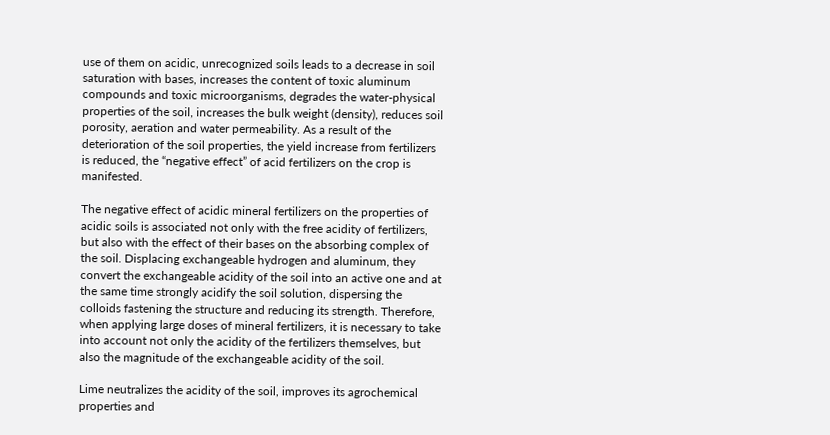use of them on acidic, unrecognized soils leads to a decrease in soil saturation with bases, increases the content of toxic aluminum compounds and toxic microorganisms, degrades the water-physical properties of the soil, increases the bulk weight (density), reduces soil porosity, aeration and water permeability. As a result of the deterioration of the soil properties, the yield increase from fertilizers is reduced, the “negative effect” of acid fertilizers on the crop is manifested.

The negative effect of acidic mineral fertilizers on the properties of acidic soils is associated not only with the free acidity of fertilizers, but also with the effect of their bases on the absorbing complex of the soil. Displacing exchangeable hydrogen and aluminum, they convert the exchangeable acidity of the soil into an active one and at the same time strongly acidify the soil solution, dispersing the colloids fastening the structure and reducing its strength. Therefore, when applying large doses of mineral fertilizers, it is necessary to take into account not only the acidity of the fertilizers themselves, but also the magnitude of the exchangeable acidity of the soil.

Lime neutralizes the acidity of the soil, improves its agrochemical properties and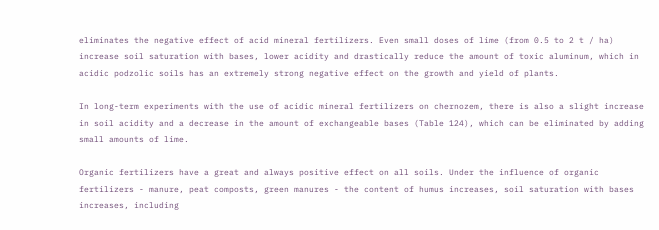eliminates the negative effect of acid mineral fertilizers. Even small doses of lime (from 0.5 to 2 t / ha) increase soil saturation with bases, lower acidity and drastically reduce the amount of toxic aluminum, which in acidic podzolic soils has an extremely strong negative effect on the growth and yield of plants.

In long-term experiments with the use of acidic mineral fertilizers on chernozem, there is also a slight increase in soil acidity and a decrease in the amount of exchangeable bases (Table 124), which can be eliminated by adding small amounts of lime.

Organic fertilizers have a great and always positive effect on all soils. Under the influence of organic fertilizers - manure, peat composts, green manures - the content of humus increases, soil saturation with bases increases, including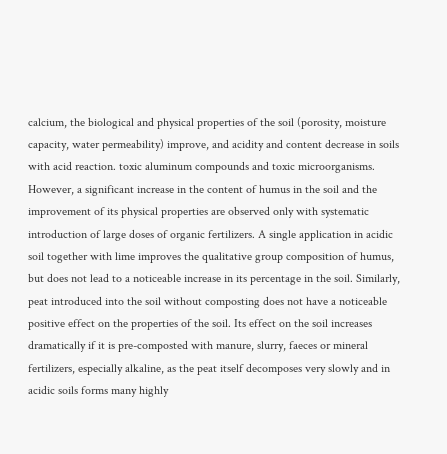calcium, the biological and physical properties of the soil (porosity, moisture capacity, water permeability) improve, and acidity and content decrease in soils with acid reaction. toxic aluminum compounds and toxic microorganisms. However, a significant increase in the content of humus in the soil and the improvement of its physical properties are observed only with systematic introduction of large doses of organic fertilizers. A single application in acidic soil together with lime improves the qualitative group composition of humus, but does not lead to a noticeable increase in its percentage in the soil. Similarly, peat introduced into the soil without composting does not have a noticeable positive effect on the properties of the soil. Its effect on the soil increases dramatically if it is pre-composted with manure, slurry, faeces or mineral fertilizers, especially alkaline, as the peat itself decomposes very slowly and in acidic soils forms many highly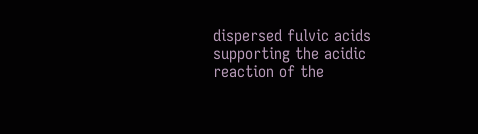dispersed fulvic acids supporting the acidic reaction of the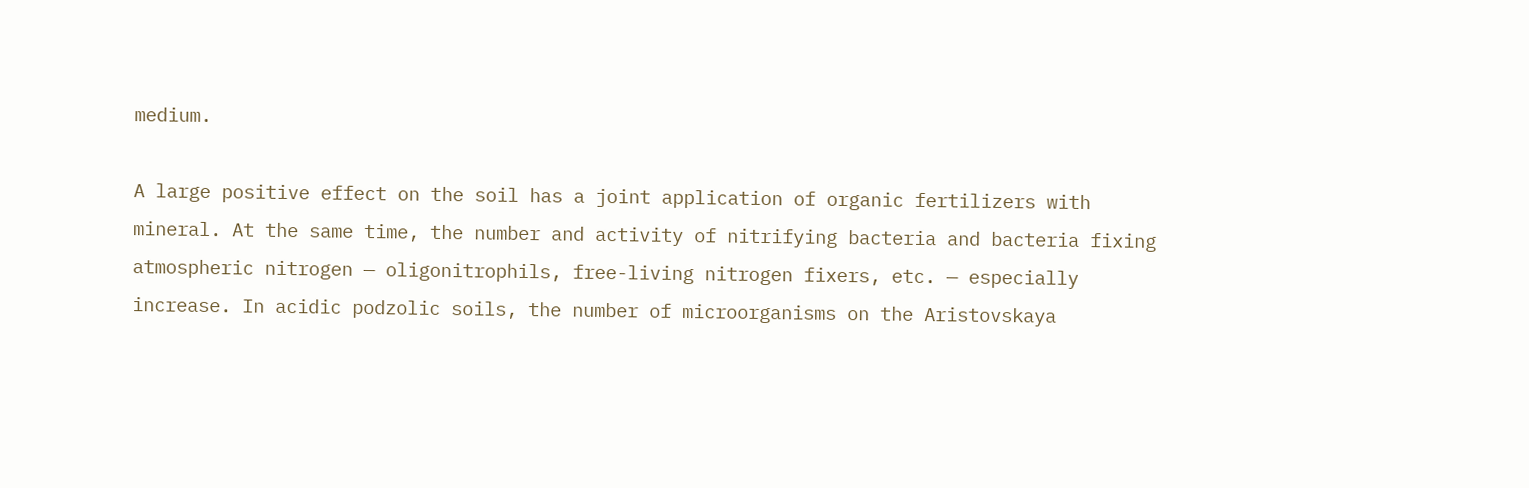medium.

A large positive effect on the soil has a joint application of organic fertilizers with mineral. At the same time, the number and activity of nitrifying bacteria and bacteria fixing atmospheric nitrogen — oligonitrophils, free-living nitrogen fixers, etc. — especially increase. In acidic podzolic soils, the number of microorganisms on the Aristovskaya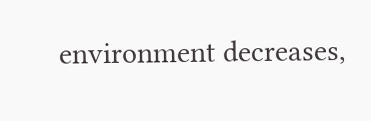environment decreases,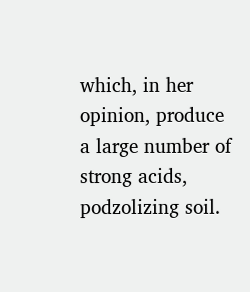which, in her opinion, produce a large number of strong acids, podzolizing soil.